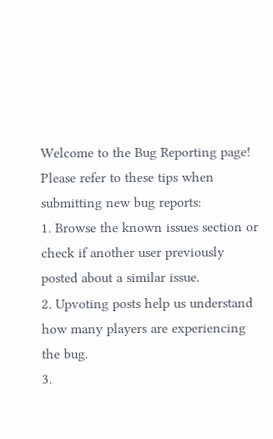Welcome to the Bug Reporting page! Please refer to these tips when submitting new bug reports:
1. Browse the known issues section or check if another user previously posted about a similar issue.
2. Upvoting posts help us understand how many players are experiencing the bug.
3.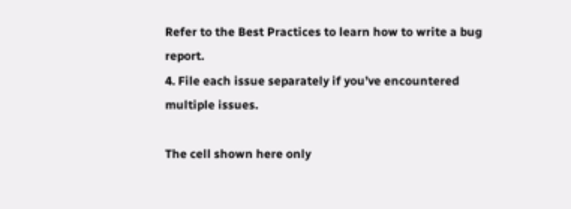Refer to the Best Practices to learn how to write a bug report.
4. File each issue separately if you’ve encountered multiple issues.

The cell shown here only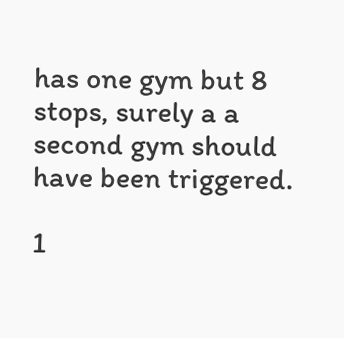has one gym but 8 stops, surely a a second gym should have been triggered.

1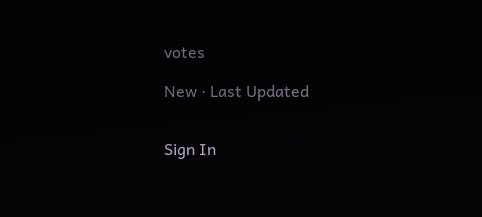votes

New · Last Updated


Sign In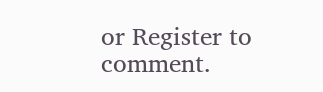or Register to comment.